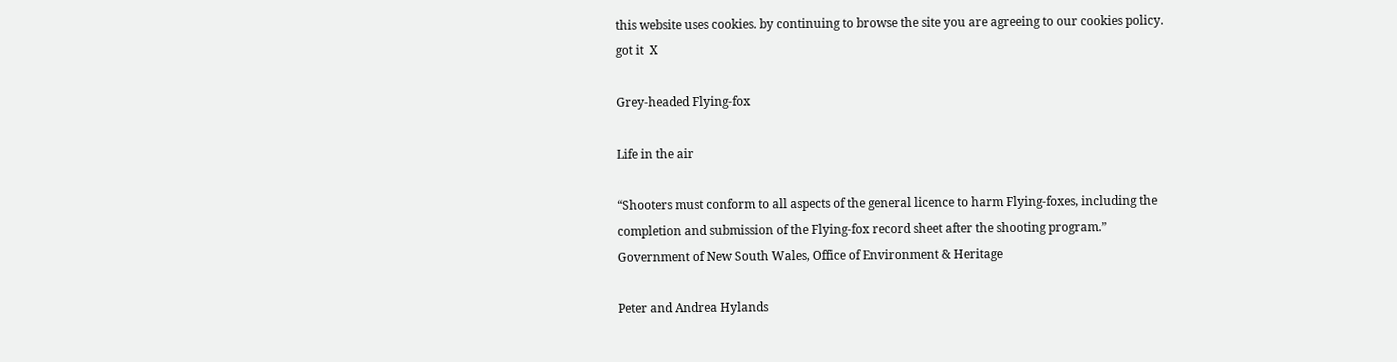this website uses cookies. by continuing to browse the site you are agreeing to our cookies policy.
got it  X

Grey-headed Flying-fox

Life in the air

“Shooters must conform to all aspects of the general licence to harm Flying-foxes, including the completion and submission of the Flying-fox record sheet after the shooting program.” Government of New South Wales, Office of Environment & Heritage

Peter and Andrea Hylands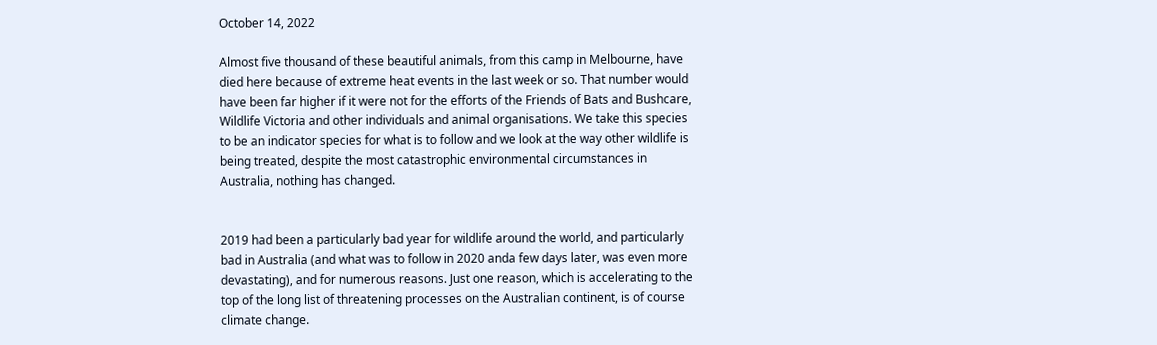October 14, 2022

Almost five thousand of these beautiful animals, from this camp in Melbourne, have died here because of extreme heat events in the last week or so. That number would have been far higher if it were not for the efforts of the Friends of Bats and Bushcare, Wildlife Victoria and other individuals and animal organisations. We take this species to be an indicator species for what is to follow and we look at the way other wildlife is being treated, despite the most catastrophic environmental circumstances in Australia, nothing has changed.


2019 had been a particularly bad year for wildlife around the world, and particularly bad in Australia (and what was to follow in 2020 anda few days later, was even more devastating), and for numerous reasons. Just one reason, which is accelerating to the top of the long list of threatening processes on the Australian continent, is of course climate change.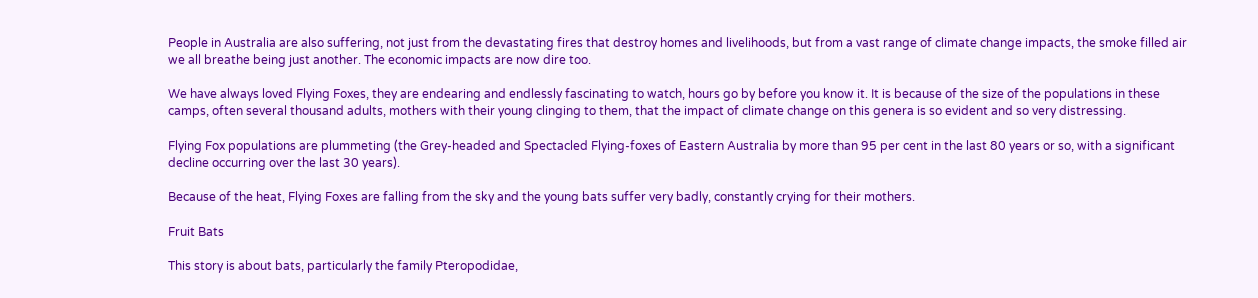People in Australia are also suffering, not just from the devastating fires that destroy homes and livelihoods, but from a vast range of climate change impacts, the smoke filled air we all breathe being just another. The economic impacts are now dire too.

We have always loved Flying Foxes, they are endearing and endlessly fascinating to watch, hours go by before you know it. It is because of the size of the populations in these camps, often several thousand adults, mothers with their young clinging to them, that the impact of climate change on this genera is so evident and so very distressing.

Flying Fox populations are plummeting (the Grey-headed and Spectacled Flying-foxes of Eastern Australia by more than 95 per cent in the last 80 years or so, with a significant decline occurring over the last 30 years).

Because of the heat, Flying Foxes are falling from the sky and the young bats suffer very badly, constantly crying for their mothers.

Fruit Bats

This story is about bats, particularly the family Pteropodidae,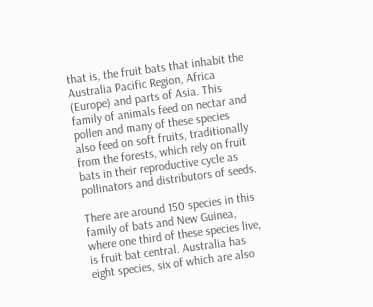that is, the fruit bats that inhabit the Australia Pacific Region, Africa (Europe) and parts of Asia. This family of animals feed on nectar and pollen and many of these species also feed on soft fruits, traditionally from the forests, which rely on fruit bats in their reproductive cycle as pollinators and distributors of seeds.

There are around 150 species in this family of bats and New Guinea, where one third of these species live, is fruit bat central. Australia has eight species, six of which are also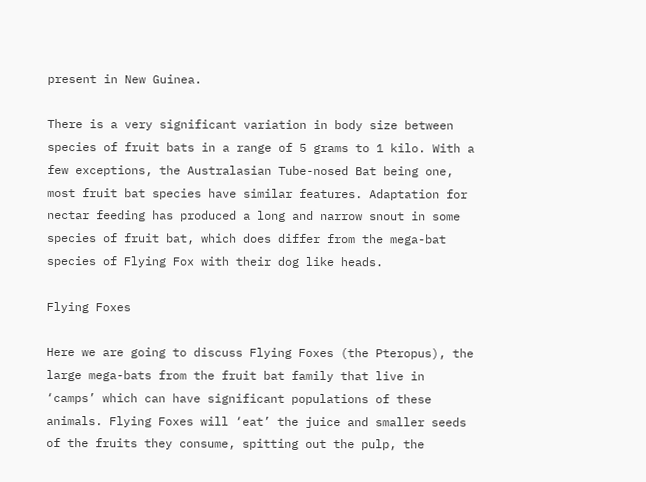present in New Guinea.

There is a very significant variation in body size between species of fruit bats in a range of 5 grams to 1 kilo. With a few exceptions, the Australasian Tube-nosed Bat being one, most fruit bat species have similar features. Adaptation for nectar feeding has produced a long and narrow snout in some species of fruit bat, which does differ from the mega-bat species of Flying Fox with their dog like heads.

Flying Foxes

Here we are going to discuss Flying Foxes (the Pteropus), the large mega-bats from the fruit bat family that live in ‘camps’ which can have significant populations of these animals. Flying Foxes will ‘eat’ the juice and smaller seeds of the fruits they consume, spitting out the pulp, the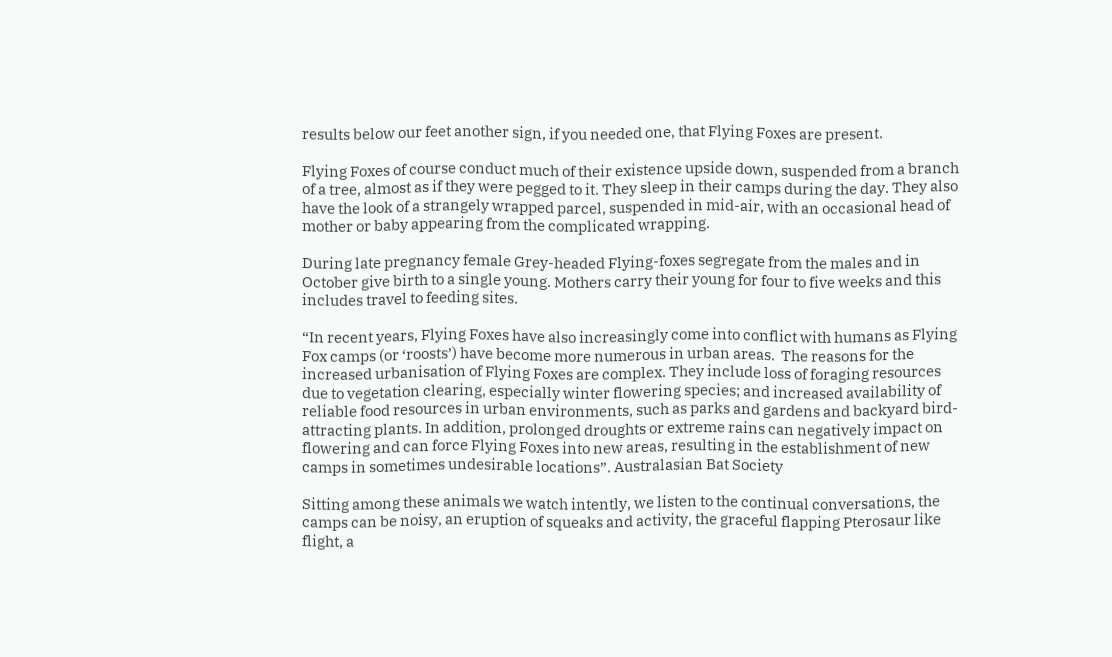results below our feet another sign, if you needed one, that Flying Foxes are present.

Flying Foxes of course conduct much of their existence upside down, suspended from a branch of a tree, almost as if they were pegged to it. They sleep in their camps during the day. They also have the look of a strangely wrapped parcel, suspended in mid-air, with an occasional head of mother or baby appearing from the complicated wrapping.

During late pregnancy female Grey-headed Flying-foxes segregate from the males and in October give birth to a single young. Mothers carry their young for four to five weeks and this includes travel to feeding sites.

“In recent years, Flying Foxes have also increasingly come into conflict with humans as Flying Fox camps (or ‘roosts’) have become more numerous in urban areas.  The reasons for the increased urbanisation of Flying Foxes are complex. They include loss of foraging resources due to vegetation clearing, especially winter flowering species; and increased availability of reliable food resources in urban environments, such as parks and gardens and backyard bird-attracting plants. In addition, prolonged droughts or extreme rains can negatively impact on flowering and can force Flying Foxes into new areas, resulting in the establishment of new camps in sometimes undesirable locations”. Australasian Bat Society

Sitting among these animals we watch intently, we listen to the continual conversations, the camps can be noisy, an eruption of squeaks and activity, the graceful flapping Pterosaur like flight, a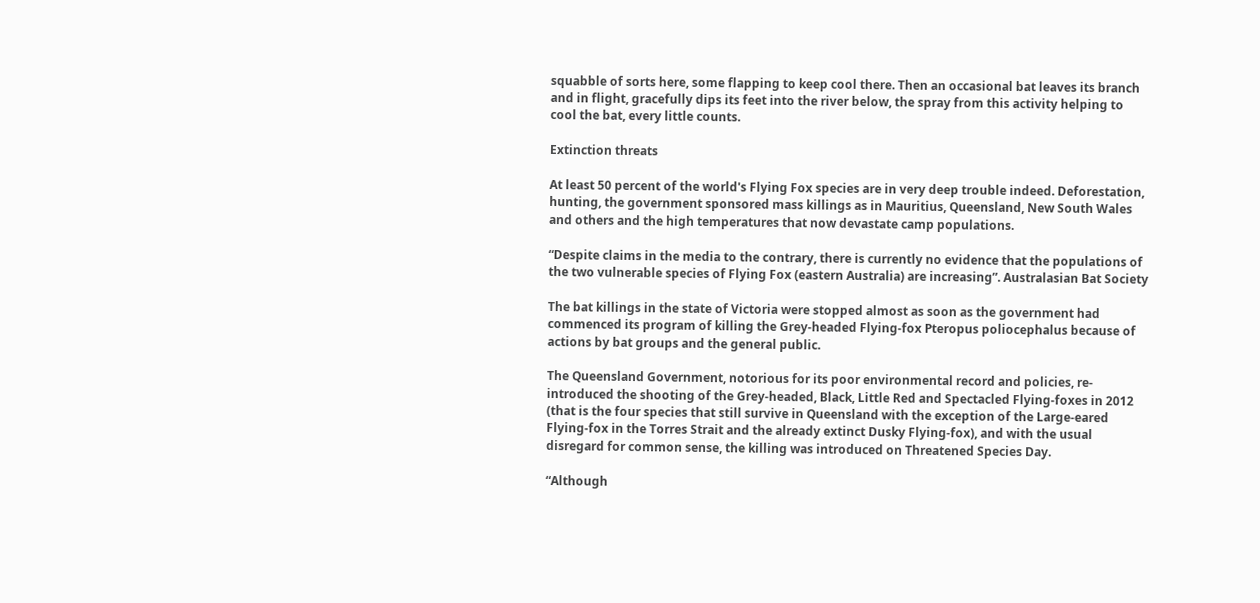squabble of sorts here, some flapping to keep cool there. Then an occasional bat leaves its branch and in flight, gracefully dips its feet into the river below, the spray from this activity helping to cool the bat, every little counts.

Extinction threats

At least 50 percent of the world's Flying Fox species are in very deep trouble indeed. Deforestation, hunting, the government sponsored mass killings as in Mauritius, Queensland, New South Wales and others and the high temperatures that now devastate camp populations.

“Despite claims in the media to the contrary, there is currently no evidence that the populations of the two vulnerable species of Flying Fox (eastern Australia) are increasing”. Australasian Bat Society

The bat killings in the state of Victoria were stopped almost as soon as the government had commenced its program of killing the Grey-headed Flying-fox Pteropus poliocephalus because of actions by bat groups and the general public.

The Queensland Government, notorious for its poor environmental record and policies, re-introduced the shooting of the Grey-headed, Black, Little Red and Spectacled Flying-foxes in 2012 (that is the four species that still survive in Queensland with the exception of the Large-eared Flying-fox in the Torres Strait and the already extinct Dusky Flying-fox), and with the usual disregard for common sense, the killing was introduced on Threatened Species Day.

“Although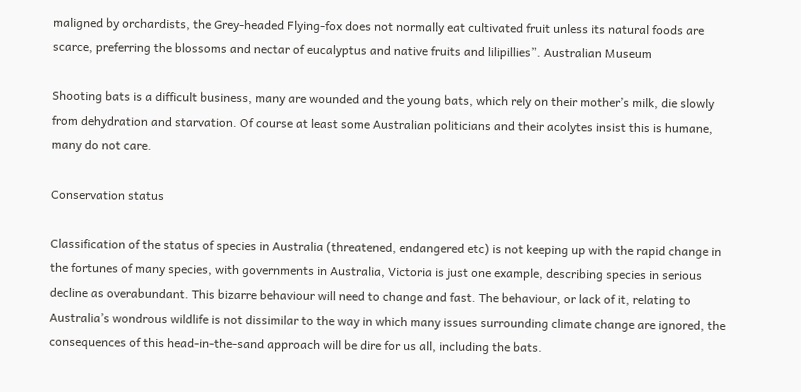maligned by orchardists, the Grey-headed Flying-fox does not normally eat cultivated fruit unless its natural foods are scarce, preferring the blossoms and nectar of eucalyptus and native fruits and lilipillies”. Australian Museum

Shooting bats is a difficult business, many are wounded and the young bats, which rely on their mother’s milk, die slowly from dehydration and starvation. Of course at least some Australian politicians and their acolytes insist this is humane, many do not care.

Conservation status

Classification of the status of species in Australia (threatened, endangered etc) is not keeping up with the rapid change in the fortunes of many species, with governments in Australia, Victoria is just one example, describing species in serious decline as overabundant. This bizarre behaviour will need to change and fast. The behaviour, or lack of it, relating to Australia’s wondrous wildlife is not dissimilar to the way in which many issues surrounding climate change are ignored, the consequences of this head-in-the-sand approach will be dire for us all, including the bats.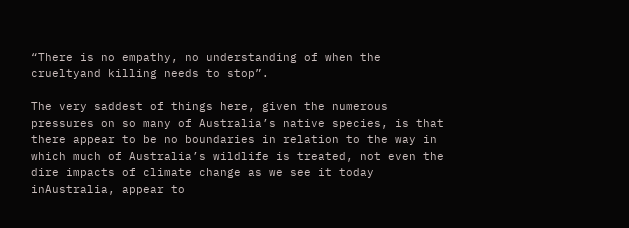“There is no empathy, no understanding of when the crueltyand killing needs to stop”.

The very saddest of things here, given the numerous pressures on so many of Australia’s native species, is that there appear to be no boundaries in relation to the way in which much of Australia’s wildlife is treated, not even the dire impacts of climate change as we see it today inAustralia, appear to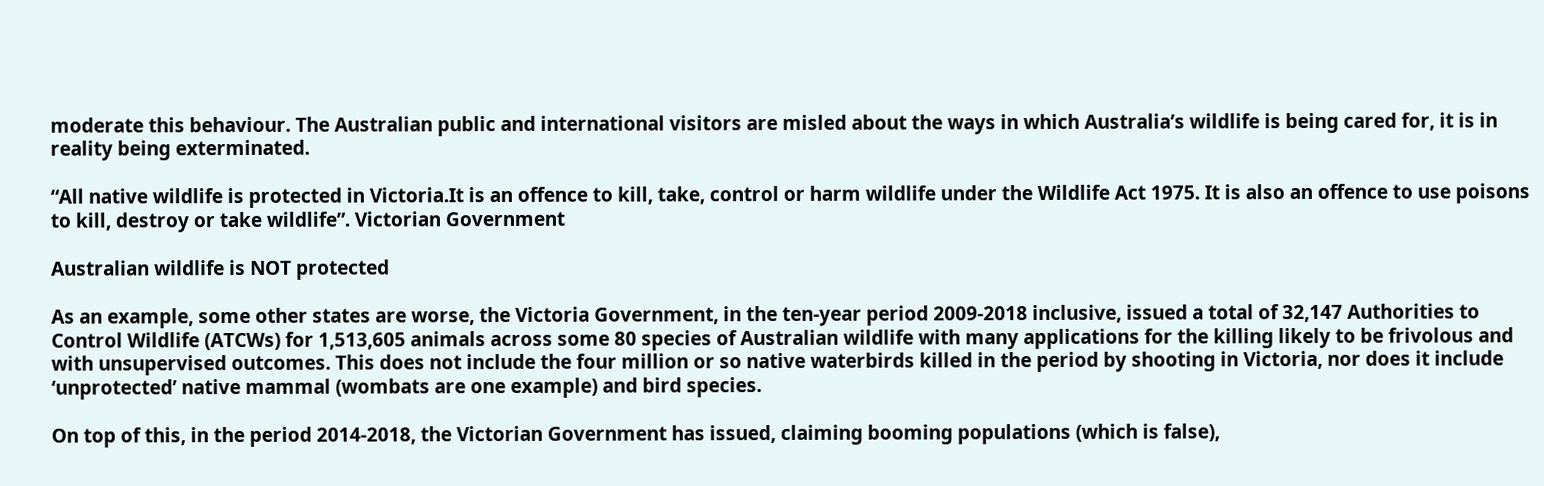moderate this behaviour. The Australian public and international visitors are misled about the ways in which Australia’s wildlife is being cared for, it is in reality being exterminated.

“All native wildlife is protected in Victoria.It is an offence to kill, take, control or harm wildlife under the Wildlife Act 1975. It is also an offence to use poisons to kill, destroy or take wildlife”. Victorian Government

Australian wildlife is NOT protected

As an example, some other states are worse, the Victoria Government, in the ten-year period 2009-2018 inclusive, issued a total of 32,147 Authorities to Control Wildlife (ATCWs) for 1,513,605 animals across some 80 species of Australian wildlife with many applications for the killing likely to be frivolous and with unsupervised outcomes. This does not include the four million or so native waterbirds killed in the period by shooting in Victoria, nor does it include ‘unprotected’ native mammal (wombats are one example) and bird species.

On top of this, in the period 2014-2018, the Victorian Government has issued, claiming booming populations (which is false),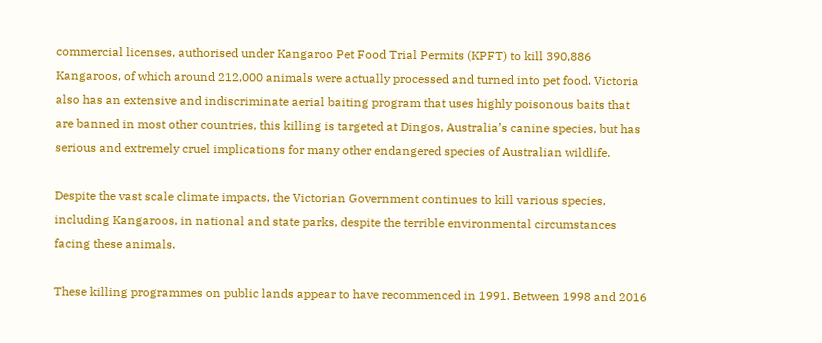commercial licenses, authorised under Kangaroo Pet Food Trial Permits (KPFT) to kill 390,886 Kangaroos, of which around 212,000 animals were actually processed and turned into pet food. Victoria also has an extensive and indiscriminate aerial baiting program that uses highly poisonous baits that are banned in most other countries, this killing is targeted at Dingos, Australia’s canine species, but has serious and extremely cruel implications for many other endangered species of Australian wildlife.

Despite the vast scale climate impacts, the Victorian Government continues to kill various species, including Kangaroos, in national and state parks, despite the terrible environmental circumstances facing these animals.

These killing programmes on public lands appear to have recommenced in 1991. Between 1998 and 2016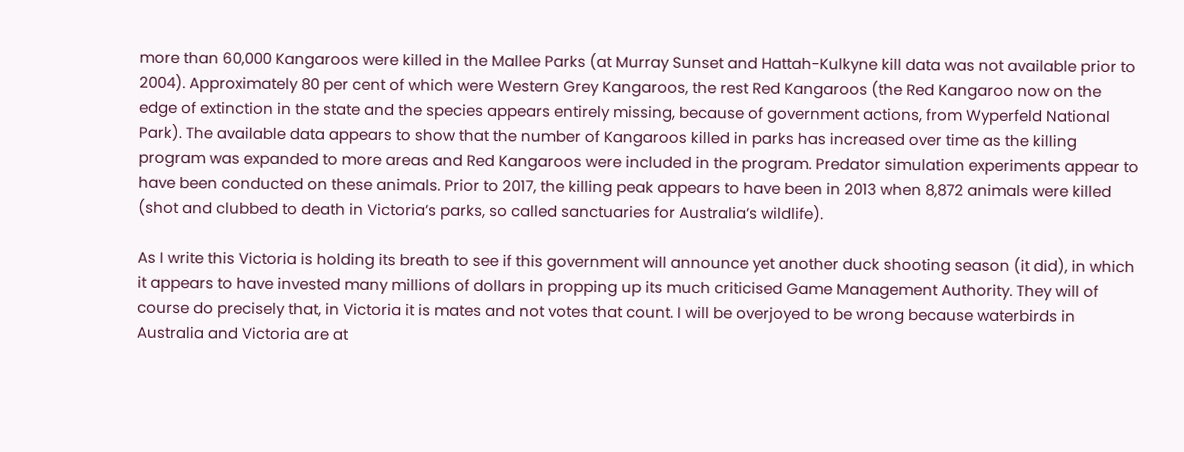more than 60,000 Kangaroos were killed in the Mallee Parks (at Murray Sunset and Hattah-Kulkyne kill data was not available prior to 2004). Approximately 80 per cent of which were Western Grey Kangaroos, the rest Red Kangaroos (the Red Kangaroo now on the edge of extinction in the state and the species appears entirely missing, because of government actions, from Wyperfeld National Park). The available data appears to show that the number of Kangaroos killed in parks has increased over time as the killing program was expanded to more areas and Red Kangaroos were included in the program. Predator simulation experiments appear to have been conducted on these animals. Prior to 2017, the killing peak appears to have been in 2013 when 8,872 animals were killed (shot and clubbed to death in Victoria’s parks, so called sanctuaries for Australia’s wildlife).

As I write this Victoria is holding its breath to see if this government will announce yet another duck shooting season (it did), in which it appears to have invested many millions of dollars in propping up its much criticised Game Management Authority. They will of course do precisely that, in Victoria it is mates and not votes that count. I will be overjoyed to be wrong because waterbirds in Australia and Victoria are at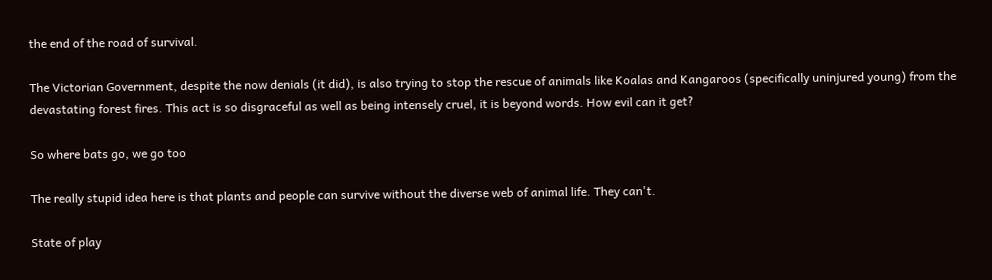the end of the road of survival.

The Victorian Government, despite the now denials (it did), is also trying to stop the rescue of animals like Koalas and Kangaroos (specifically uninjured young) from the devastating forest fires. This act is so disgraceful as well as being intensely cruel, it is beyond words. How evil can it get?

So where bats go, we go too

The really stupid idea here is that plants and people can survive without the diverse web of animal life. They can't.

State of play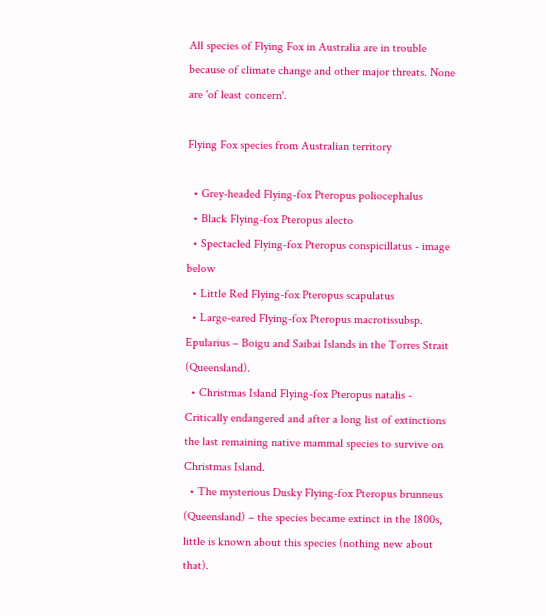All species of Flying Fox in Australia are in trouble because of climate change and other major threats. None are 'of least concern'.

Flying Fox species from Australian territory

  • Grey-headed Flying-fox Pteropus poliocephalus
  • Black Flying-fox Pteropus alecto
  • Spectacled Flying-fox Pteropus conspicillatus - image below
  • Little Red Flying-fox Pteropus scapulatus
  • Large-eared Flying-fox Pteropus macrotissubsp. Epularius – Boigu and Saibai Islands in the Torres Strait (Queensland).
  • Christmas Island Flying-fox Pteropus natalis - Critically endangered and after a long list of extinctions the last remaining native mammal species to survive on Christmas Island.
  • The mysterious Dusky Flying-fox Pteropus brunneus (Queensland) – the species became extinct in the 1800s, little is known about this species (nothing new about that).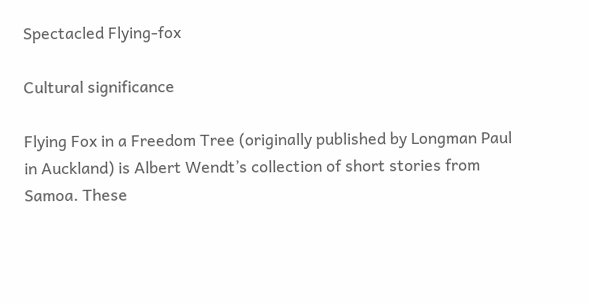Spectacled Flying-fox

Cultural significance

Flying Fox in a Freedom Tree (originally published by Longman Paul in Auckland) is Albert Wendt’s collection of short stories from Samoa. These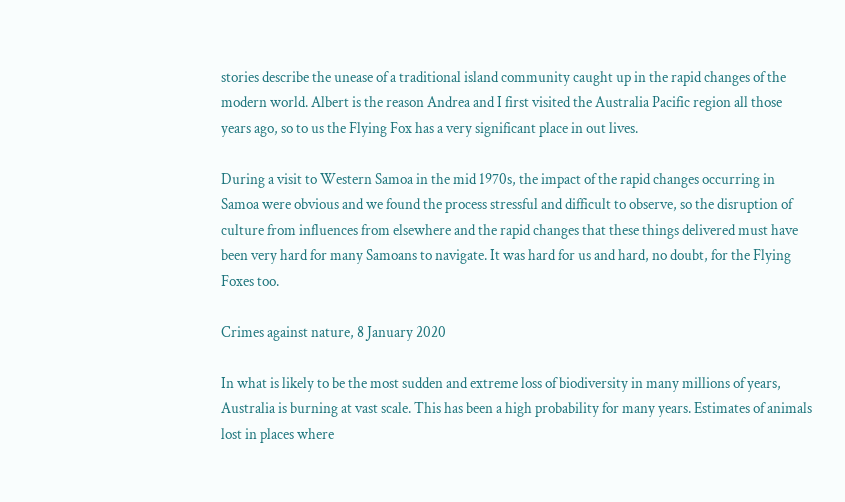stories describe the unease of a traditional island community caught up in the rapid changes of the modern world. Albert is the reason Andrea and I first visited the Australia Pacific region all those years ago, so to us the Flying Fox has a very significant place in out lives.

During a visit to Western Samoa in the mid 1970s, the impact of the rapid changes occurring in Samoa were obvious and we found the process stressful and difficult to observe, so the disruption of culture from influences from elsewhere and the rapid changes that these things delivered must have been very hard for many Samoans to navigate. It was hard for us and hard, no doubt, for the Flying Foxes too.

Crimes against nature, 8 January 2020

In what is likely to be the most sudden and extreme loss of biodiversity in many millions of years, Australia is burning at vast scale. This has been a high probability for many years. Estimates of animals lost in places where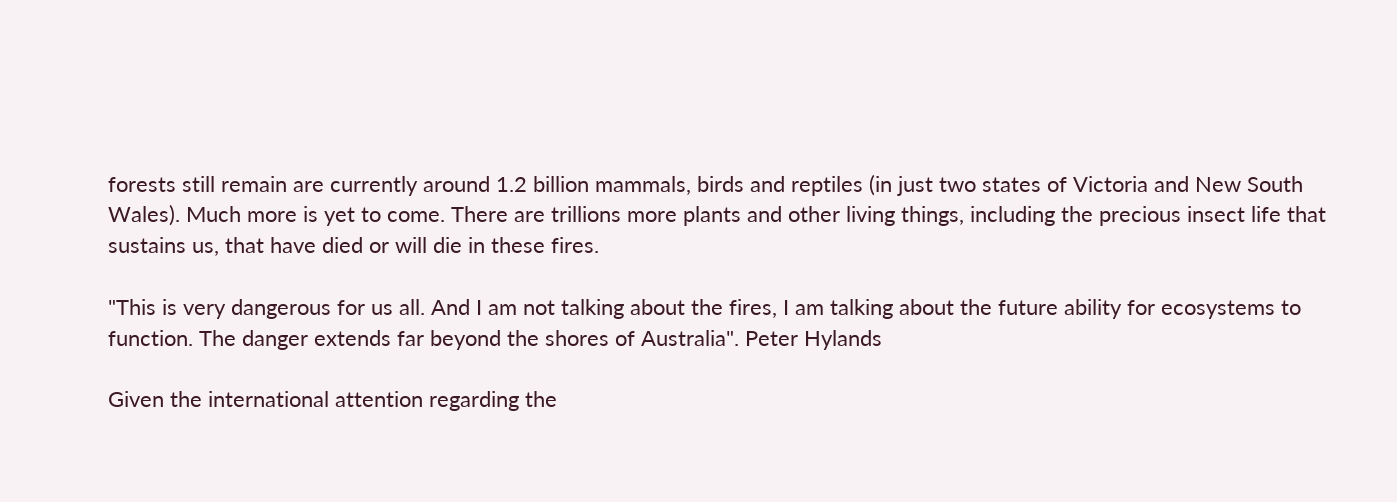forests still remain are currently around 1.2 billion mammals, birds and reptiles (in just two states of Victoria and New South Wales). Much more is yet to come. There are trillions more plants and other living things, including the precious insect life that sustains us, that have died or will die in these fires.

"This is very dangerous for us all. And I am not talking about the fires, I am talking about the future ability for ecosystems to function. The danger extends far beyond the shores of Australia". Peter Hylands

Given the international attention regarding the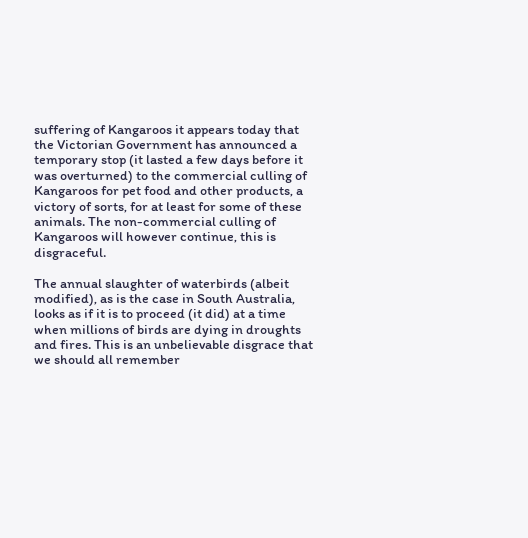suffering of Kangaroos it appears today that the Victorian Government has announced a temporary stop (it lasted a few days before it was overturned) to the commercial culling of Kangaroos for pet food and other products, a victory of sorts, for at least for some of these animals. The non-commercial culling of Kangaroos will however continue, this is disgraceful.

The annual slaughter of waterbirds (albeit modified), as is the case in South Australia, looks as if it is to proceed (it did) at a time when millions of birds are dying in droughts and fires. This is an unbelievable disgrace that we should all remember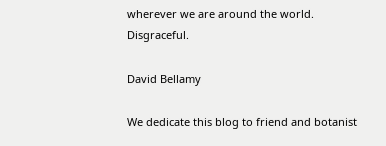wherever we are around the world. Disgraceful.

David Bellamy

We dedicate this blog to friend and botanist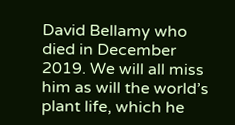David Bellamy who died in December 2019. We will all miss him as will the world’s plant life, which he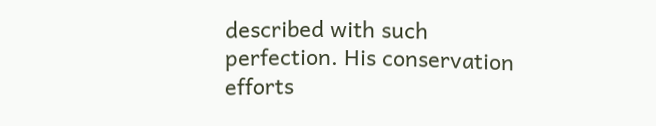described with such perfection. His conservation efforts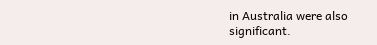in Australia were also significant.